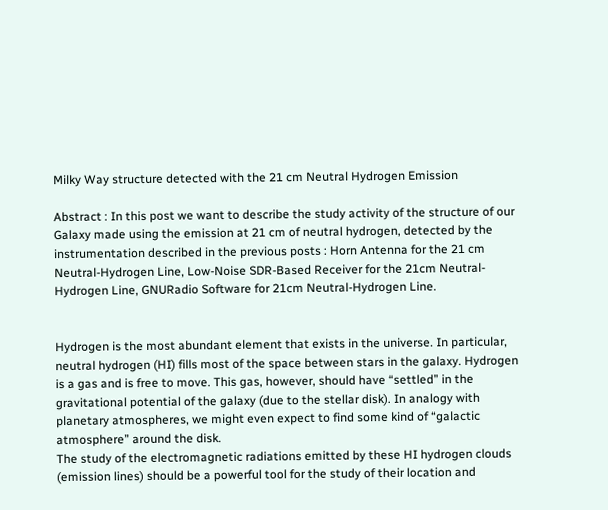Milky Way structure detected with the 21 cm Neutral Hydrogen Emission

Abstract : In this post we want to describe the study activity of the structure of our Galaxy made using the emission at 21 cm of neutral hydrogen, detected by the instrumentation described in the previous posts : Horn Antenna for the 21 cm Neutral-Hydrogen Line, Low-Noise SDR-Based Receiver for the 21cm Neutral-Hydrogen Line, GNURadio Software for 21cm Neutral-Hydrogen Line.


Hydrogen is the most abundant element that exists in the universe. In particular, neutral hydrogen (HI) fills most of the space between stars in the galaxy. Hydrogen is a gas and is free to move. This gas, however, should have “settled” in the gravitational potential of the galaxy (due to the stellar disk). In analogy with planetary atmospheres, we might even expect to find some kind of “galactic atmosphere” around the disk.
The study of the electromagnetic radiations emitted by these HI hydrogen clouds (emission lines) should be a powerful tool for the study of their location and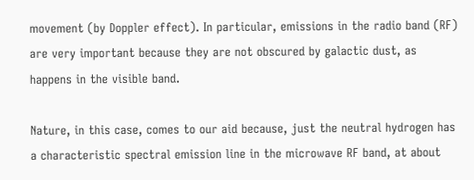movement (by Doppler effect). In particular, emissions in the radio band (RF) are very important because they are not obscured by galactic dust, as happens in the visible band.

Nature, in this case, comes to our aid because, just the neutral hydrogen has a characteristic spectral emission line in the microwave RF band, at about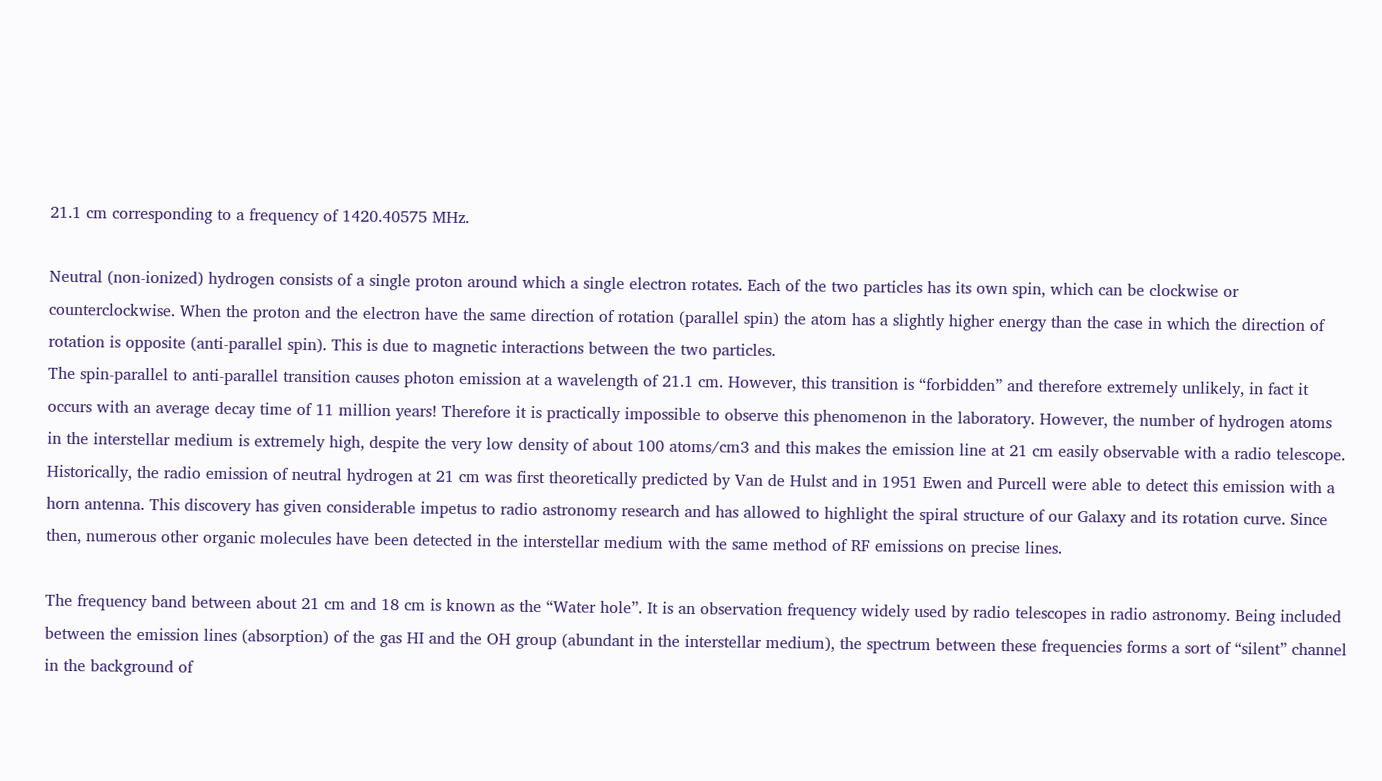21.1 cm corresponding to a frequency of 1420.40575 MHz.

Neutral (non-ionized) hydrogen consists of a single proton around which a single electron rotates. Each of the two particles has its own spin, which can be clockwise or counterclockwise. When the proton and the electron have the same direction of rotation (parallel spin) the atom has a slightly higher energy than the case in which the direction of rotation is opposite (anti-parallel spin). This is due to magnetic interactions between the two particles.
The spin-parallel to anti-parallel transition causes photon emission at a wavelength of 21.1 cm. However, this transition is “forbidden” and therefore extremely unlikely, in fact it occurs with an average decay time of 11 million years! Therefore it is practically impossible to observe this phenomenon in the laboratory. However, the number of hydrogen atoms in the interstellar medium is extremely high, despite the very low density of about 100 atoms/cm3 and this makes the emission line at 21 cm easily observable with a radio telescope.
Historically, the radio emission of neutral hydrogen at 21 cm was first theoretically predicted by Van de Hulst and in 1951 Ewen and Purcell were able to detect this emission with a horn antenna. This discovery has given considerable impetus to radio astronomy research and has allowed to highlight the spiral structure of our Galaxy and its rotation curve. Since then, numerous other organic molecules have been detected in the interstellar medium with the same method of RF emissions on precise lines.

The frequency band between about 21 cm and 18 cm is known as the “Water hole”. It is an observation frequency widely used by radio telescopes in radio astronomy. Being included between the emission lines (absorption) of the gas HI and the OH group (abundant in the interstellar medium), the spectrum between these frequencies forms a sort of “silent” channel in the background of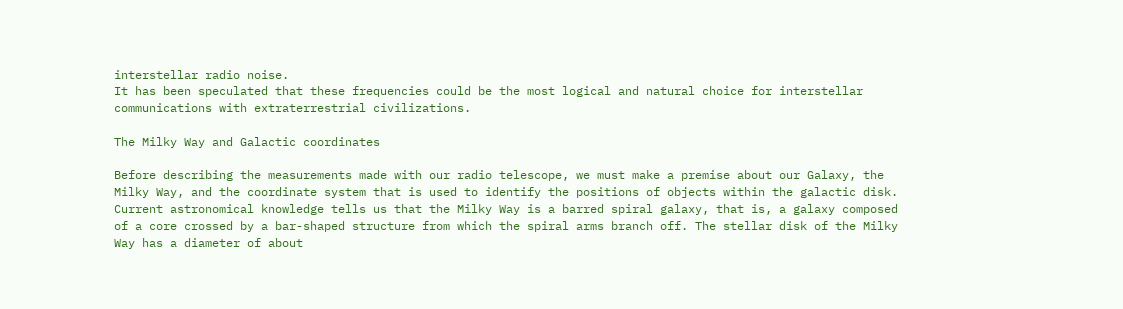interstellar radio noise.
It has been speculated that these frequencies could be the most logical and natural choice for interstellar communications with extraterrestrial civilizations.

The Milky Way and Galactic coordinates

Before describing the measurements made with our radio telescope, we must make a premise about our Galaxy, the Milky Way, and the coordinate system that is used to identify the positions of objects within the galactic disk.
Current astronomical knowledge tells us that the Milky Way is a barred spiral galaxy, that is, a galaxy composed of a core crossed by a bar-shaped structure from which the spiral arms branch off. The stellar disk of the Milky Way has a diameter of about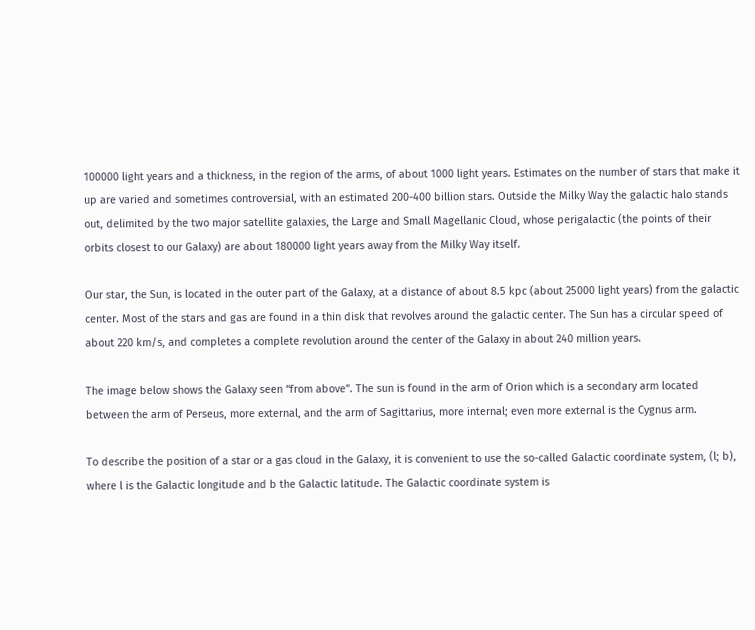100000 light years and a thickness, in the region of the arms, of about 1000 light years. Estimates on the number of stars that make it up are varied and sometimes controversial, with an estimated 200-400 billion stars. Outside the Milky Way the galactic halo stands out, delimited by the two major satellite galaxies, the Large and Small Magellanic Cloud, whose perigalactic (the points of their orbits closest to our Galaxy) are about 180000 light years away from the Milky Way itself.

Our star, the Sun, is located in the outer part of the Galaxy, at a distance of about 8.5 kpc (about 25000 light years) from the galactic center. Most of the stars and gas are found in a thin disk that revolves around the galactic center. The Sun has a circular speed of about 220 km/s, and completes a complete revolution around the center of the Galaxy in about 240 million years.

The image below shows the Galaxy seen “from above”. The sun is found in the arm of Orion which is a secondary arm located between the arm of Perseus, more external, and the arm of Sagittarius, more internal; even more external is the Cygnus arm.

To describe the position of a star or a gas cloud in the Galaxy, it is convenient to use the so-called Galactic coordinate system, (l; b), where l is the Galactic longitude and b the Galactic latitude. The Galactic coordinate system is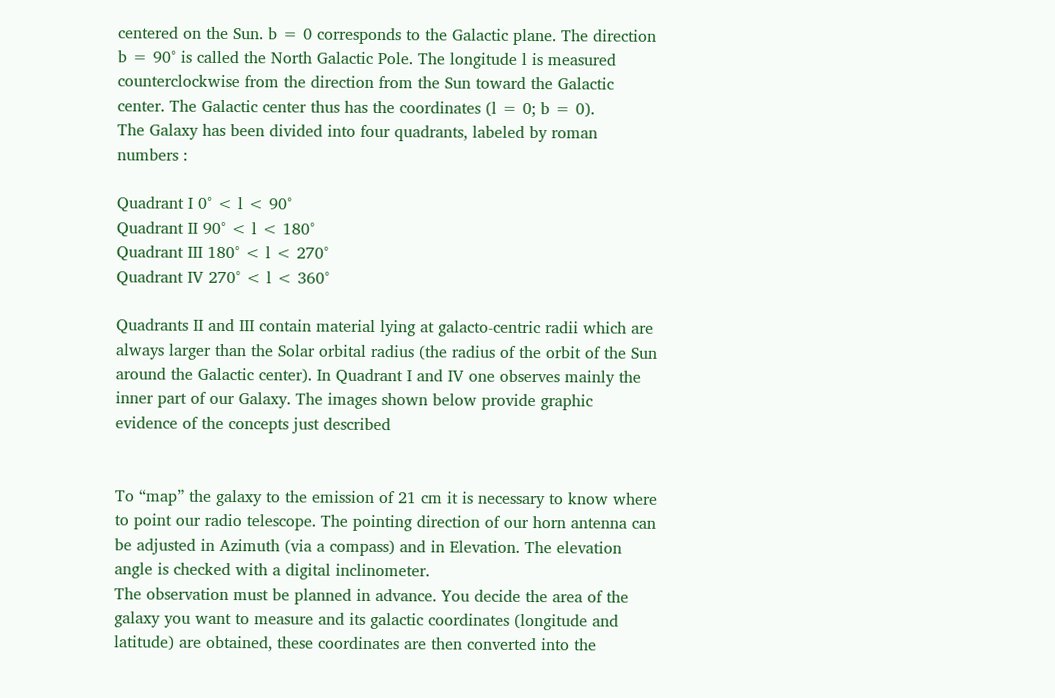centered on the Sun. b = 0 corresponds to the Galactic plane. The direction b = 90° is called the North Galactic Pole. The longitude l is measured counterclockwise from the direction from the Sun toward the Galactic center. The Galactic center thus has the coordinates (l = 0; b = 0).
The Galaxy has been divided into four quadrants, labeled by roman numbers :

Quadrant I 0° < l < 90°
Quadrant II 90° < l < 180°
Quadrant III 180° < l < 270°
Quadrant IV 270° < l < 360°

Quadrants II and III contain material lying at galacto-centric radii which are always larger than the Solar orbital radius (the radius of the orbit of the Sun around the Galactic center). In Quadrant I and IV one observes mainly the inner part of our Galaxy. The images shown below provide graphic evidence of the concepts just described


To “map” the galaxy to the emission of 21 cm it is necessary to know where to point our radio telescope. The pointing direction of our horn antenna can be adjusted in Azimuth (via a compass) and in Elevation. The elevation angle is checked with a digital inclinometer.
The observation must be planned in advance. You decide the area of the galaxy you want to measure and its galactic coordinates (longitude and latitude) are obtained, these coordinates are then converted into the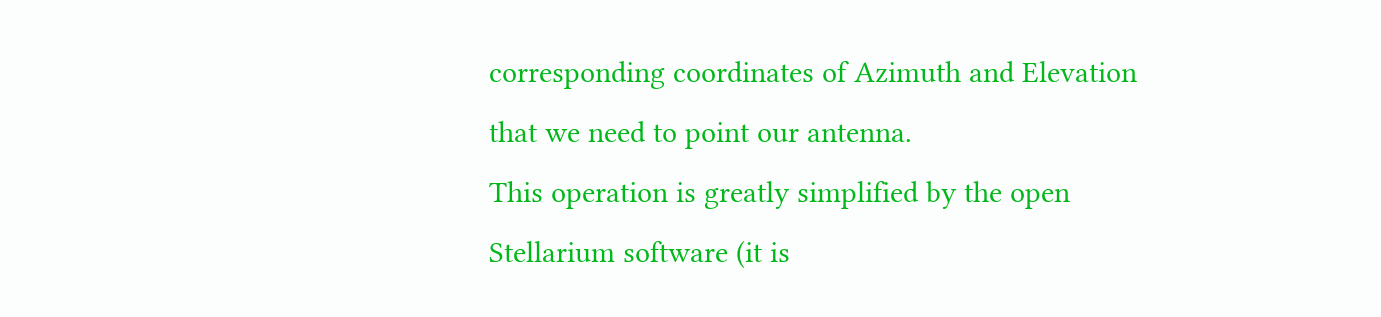corresponding coordinates of Azimuth and Elevation that we need to point our antenna.
This operation is greatly simplified by the open Stellarium software (it is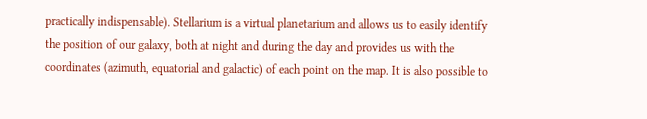practically indispensable). Stellarium is a virtual planetarium and allows us to easily identify the position of our galaxy, both at night and during the day and provides us with the coordinates (azimuth, equatorial and galactic) of each point on the map. It is also possible to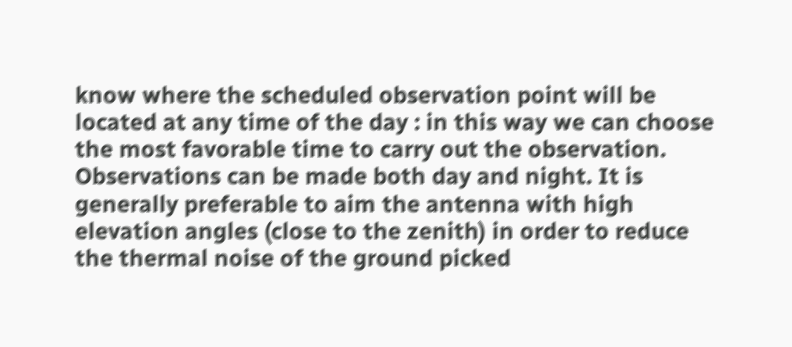know where the scheduled observation point will be located at any time of the day : in this way we can choose the most favorable time to carry out the observation. Observations can be made both day and night. It is generally preferable to aim the antenna with high elevation angles (close to the zenith) in order to reduce the thermal noise of the ground picked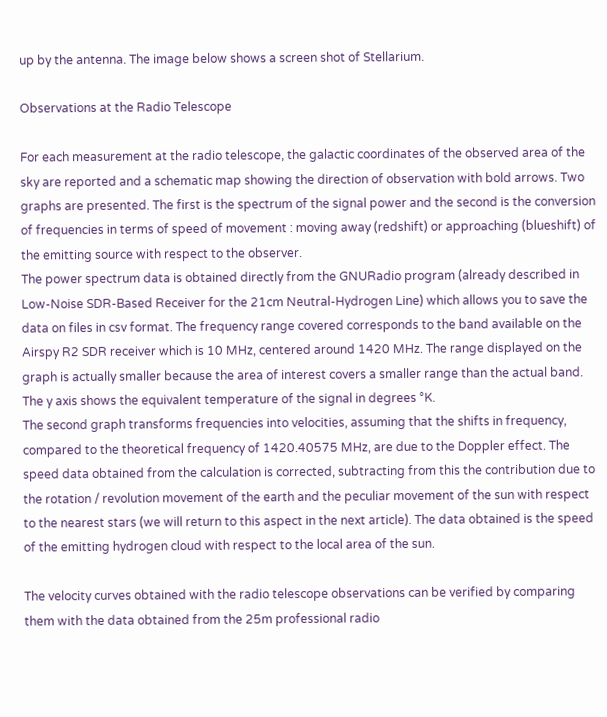up by the antenna. The image below shows a screen shot of Stellarium.

Observations at the Radio Telescope

For each measurement at the radio telescope, the galactic coordinates of the observed area of the sky are reported and a schematic map showing the direction of observation with bold arrows. Two graphs are presented. The first is the spectrum of the signal power and the second is the conversion of frequencies in terms of speed of movement : moving away (redshift) or approaching (blueshift) of the emitting source with respect to the observer.
The power spectrum data is obtained directly from the GNURadio program (already described in Low-Noise SDR-Based Receiver for the 21cm Neutral-Hydrogen Line) which allows you to save the data on files in csv format. The frequency range covered corresponds to the band available on the Airspy R2 SDR receiver which is 10 MHz, centered around 1420 MHz. The range displayed on the graph is actually smaller because the area of interest covers a smaller range than the actual band. The y axis shows the equivalent temperature of the signal in degrees °K.
The second graph transforms frequencies into velocities, assuming that the shifts in frequency, compared to the theoretical frequency of 1420.40575 MHz, are due to the Doppler effect. The speed data obtained from the calculation is corrected, subtracting from this the contribution due to the rotation / revolution movement of the earth and the peculiar movement of the sun with respect to the nearest stars (we will return to this aspect in the next article). The data obtained is the speed of the emitting hydrogen cloud with respect to the local area of the sun.

The velocity curves obtained with the radio telescope observations can be verified by comparing them with the data obtained from the 25m professional radio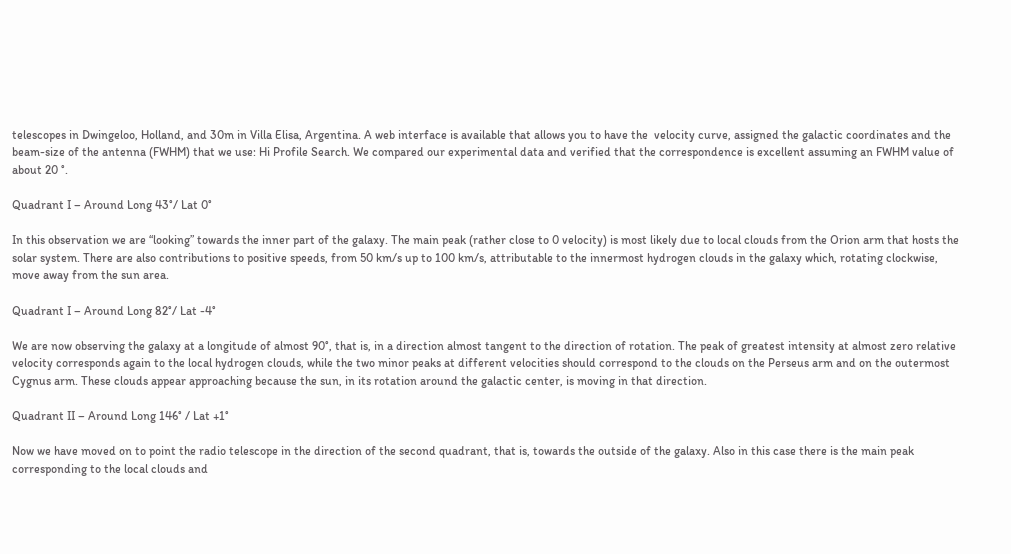telescopes in Dwingeloo, Holland, and 30m in Villa Elisa, Argentina. A web interface is available that allows you to have the  velocity curve, assigned the galactic coordinates and the beam-size of the antenna (FWHM) that we use: Hi Profile Search. We compared our experimental data and verified that the correspondence is excellent assuming an FWHM value of about 20 °.

Quadrant I – Around Long 43°/ Lat 0°

In this observation we are “looking” towards the inner part of the galaxy. The main peak (rather close to 0 velocity) is most likely due to local clouds from the Orion arm that hosts the solar system. There are also contributions to positive speeds, from 50 km/s up to 100 km/s, attributable to the innermost hydrogen clouds in the galaxy which, rotating clockwise, move away from the sun area.

Quadrant I – Around Long 82°/ Lat -4°

We are now observing the galaxy at a longitude of almost 90°, that is, in a direction almost tangent to the direction of rotation. The peak of greatest intensity at almost zero relative velocity corresponds again to the local hydrogen clouds, while the two minor peaks at different velocities should correspond to the clouds on the Perseus arm and on the outermost Cygnus arm. These clouds appear approaching because the sun, in its rotation around the galactic center, is moving in that direction.

Quadrant II – Around Long 146° / Lat +1°

Now we have moved on to point the radio telescope in the direction of the second quadrant, that is, towards the outside of the galaxy. Also in this case there is the main peak corresponding to the local clouds and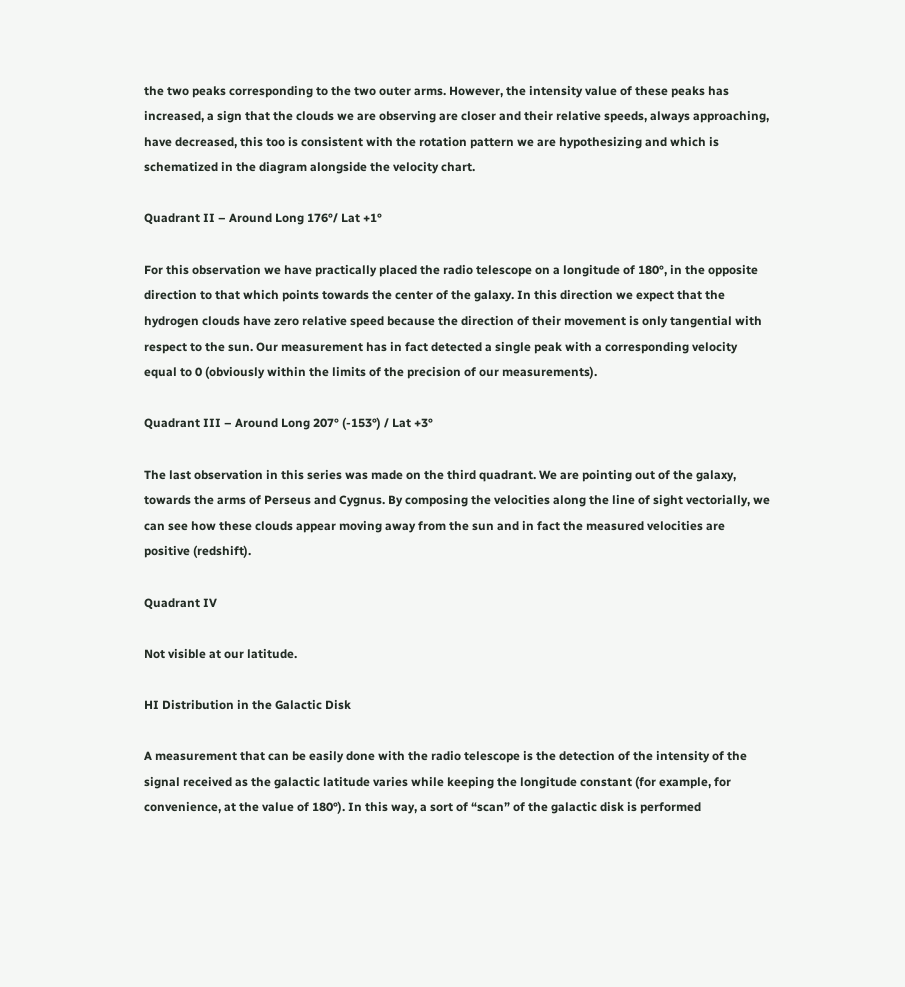the two peaks corresponding to the two outer arms. However, the intensity value of these peaks has increased, a sign that the clouds we are observing are closer and their relative speeds, always approaching, have decreased, this too is consistent with the rotation pattern we are hypothesizing and which is schematized in the diagram alongside the velocity chart.

Quadrant II – Around Long 176°/ Lat +1°

For this observation we have practically placed the radio telescope on a longitude of 180°, in the opposite direction to that which points towards the center of the galaxy. In this direction we expect that the hydrogen clouds have zero relative speed because the direction of their movement is only tangential with respect to the sun. Our measurement has in fact detected a single peak with a corresponding velocity equal to 0 (obviously within the limits of the precision of our measurements).

Quadrant III – Around Long 207° (-153°) / Lat +3°

The last observation in this series was made on the third quadrant. We are pointing out of the galaxy, towards the arms of Perseus and Cygnus. By composing the velocities along the line of sight vectorially, we can see how these clouds appear moving away from the sun and in fact the measured velocities are positive (redshift).

Quadrant IV

Not visible at our latitude.

HI Distribution in the Galactic Disk

A measurement that can be easily done with the radio telescope is the detection of the intensity of the signal received as the galactic latitude varies while keeping the longitude constant (for example, for convenience, at the value of 180°). In this way, a sort of “scan” of the galactic disk is performed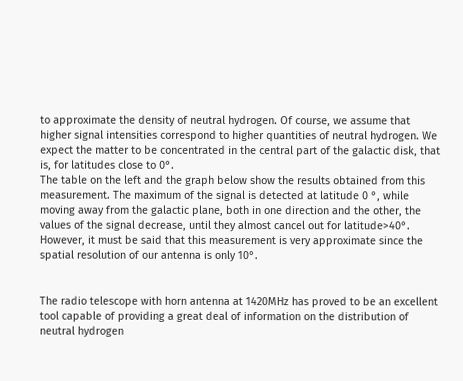to approximate the density of neutral hydrogen. Of course, we assume that higher signal intensities correspond to higher quantities of neutral hydrogen. We expect the matter to be concentrated in the central part of the galactic disk, that is, for latitudes close to 0°.
The table on the left and the graph below show the results obtained from this measurement. The maximum of the signal is detected at latitude 0 °, while moving away from the galactic plane, both in one direction and the other, the values of the signal decrease, until they almost cancel out for latitude>40°. However, it must be said that this measurement is very approximate since the spatial resolution of our antenna is only 10°.


The radio telescope with horn antenna at 1420MHz has proved to be an excellent tool capable of providing a great deal of information on the distribution of neutral hydrogen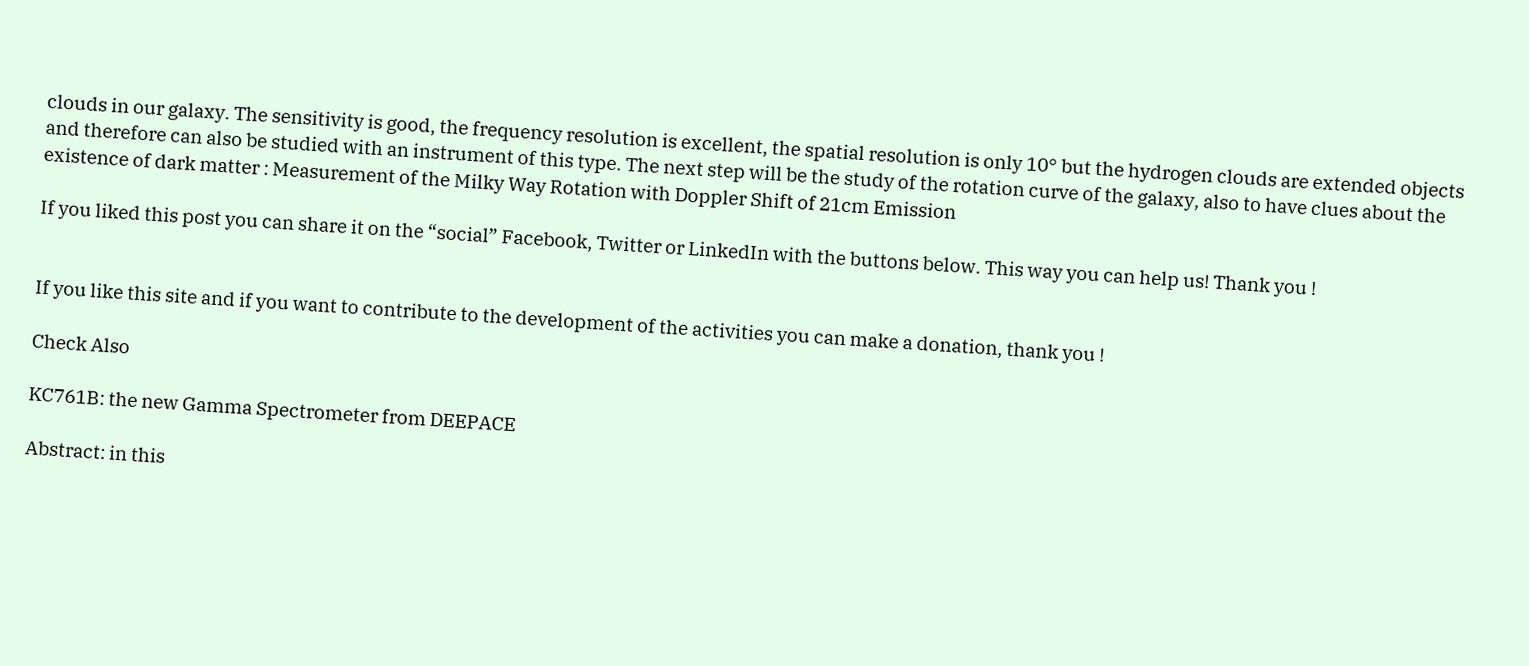clouds in our galaxy. The sensitivity is good, the frequency resolution is excellent, the spatial resolution is only 10° but the hydrogen clouds are extended objects and therefore can also be studied with an instrument of this type. The next step will be the study of the rotation curve of the galaxy, also to have clues about the existence of dark matter : Measurement of the Milky Way Rotation with Doppler Shift of 21cm Emission

If you liked this post you can share it on the “social” Facebook, Twitter or LinkedIn with the buttons below. This way you can help us! Thank you !


If you like this site and if you want to contribute to the development of the activities you can make a donation, thank you !

Check Also

KC761B: the new Gamma Spectrometer from DEEPACE

Abstract: in this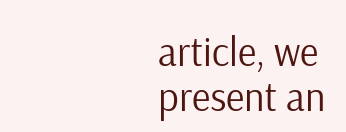article, we present an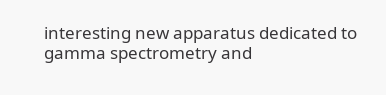interesting new apparatus dedicated to gamma spectrometry and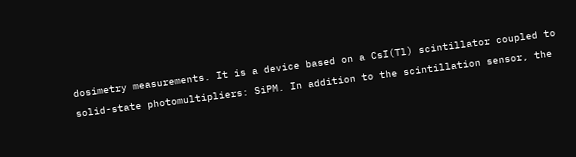dosimetry measurements. It is a device based on a CsI(Tl) scintillator coupled to solid-state photomultipliers: SiPM. In addition to the scintillation sensor, the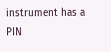instrument has a PIN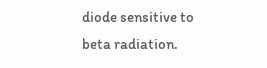diode sensitive to beta radiation.